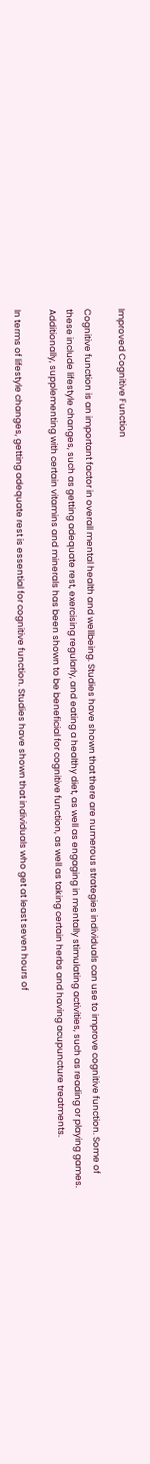Improved Cognitive Function

Cognitive function is an important factor in overall mental health and wellbeing. Studies have shown that there are numerous strategies individuals can use to improve cognitive function. Some of these include lifestyle changes, such as getting adequate rest, exercising regularly, and eating a healthy diet, as well as engaging in mentally stimulating activities, such as reading or playing games. Additionally, supplementing with certain vitamins and minerals has been shown to be beneficial for cognitive function, as well as taking certain herbs and having acupuncture treatments.

In terms of lifestyle changes, getting adequate rest is essential for cognitive function. Studies have shown that individuals who get at least seven hours of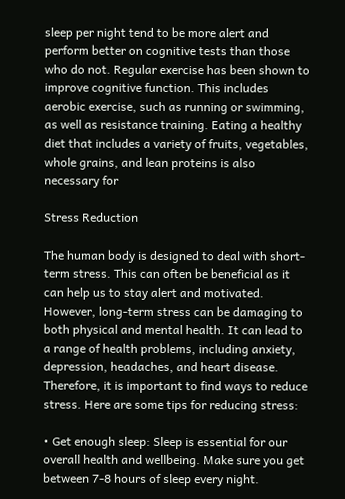sleep per night tend to be more alert and perform better on cognitive tests than those who do not. Regular exercise has been shown to improve cognitive function. This includes aerobic exercise, such as running or swimming, as well as resistance training. Eating a healthy diet that includes a variety of fruits, vegetables, whole grains, and lean proteins is also necessary for

Stress Reduction

The human body is designed to deal with short-term stress. This can often be beneficial as it can help us to stay alert and motivated. However, long-term stress can be damaging to both physical and mental health. It can lead to a range of health problems, including anxiety, depression, headaches, and heart disease. Therefore, it is important to find ways to reduce stress. Here are some tips for reducing stress:

• Get enough sleep: Sleep is essential for our overall health and wellbeing. Make sure you get between 7-8 hours of sleep every night.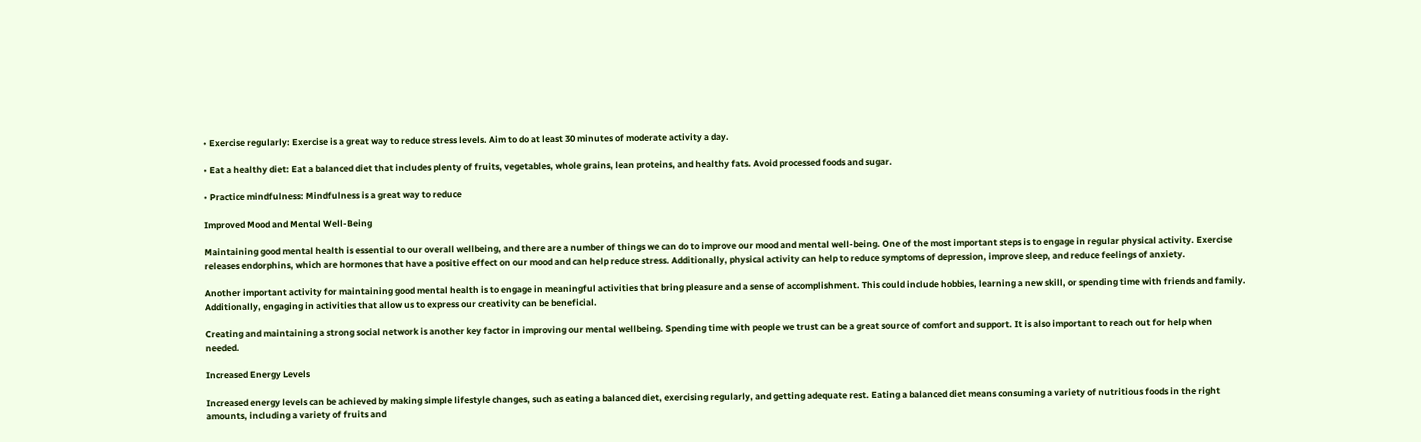• Exercise regularly: Exercise is a great way to reduce stress levels. Aim to do at least 30 minutes of moderate activity a day.

• Eat a healthy diet: Eat a balanced diet that includes plenty of fruits, vegetables, whole grains, lean proteins, and healthy fats. Avoid processed foods and sugar.

• Practice mindfulness: Mindfulness is a great way to reduce

Improved Mood and Mental Well-Being

Maintaining good mental health is essential to our overall wellbeing, and there are a number of things we can do to improve our mood and mental well-being. One of the most important steps is to engage in regular physical activity. Exercise releases endorphins, which are hormones that have a positive effect on our mood and can help reduce stress. Additionally, physical activity can help to reduce symptoms of depression, improve sleep, and reduce feelings of anxiety.

Another important activity for maintaining good mental health is to engage in meaningful activities that bring pleasure and a sense of accomplishment. This could include hobbies, learning a new skill, or spending time with friends and family. Additionally, engaging in activities that allow us to express our creativity can be beneficial.

Creating and maintaining a strong social network is another key factor in improving our mental wellbeing. Spending time with people we trust can be a great source of comfort and support. It is also important to reach out for help when needed.

Increased Energy Levels

Increased energy levels can be achieved by making simple lifestyle changes, such as eating a balanced diet, exercising regularly, and getting adequate rest. Eating a balanced diet means consuming a variety of nutritious foods in the right amounts, including a variety of fruits and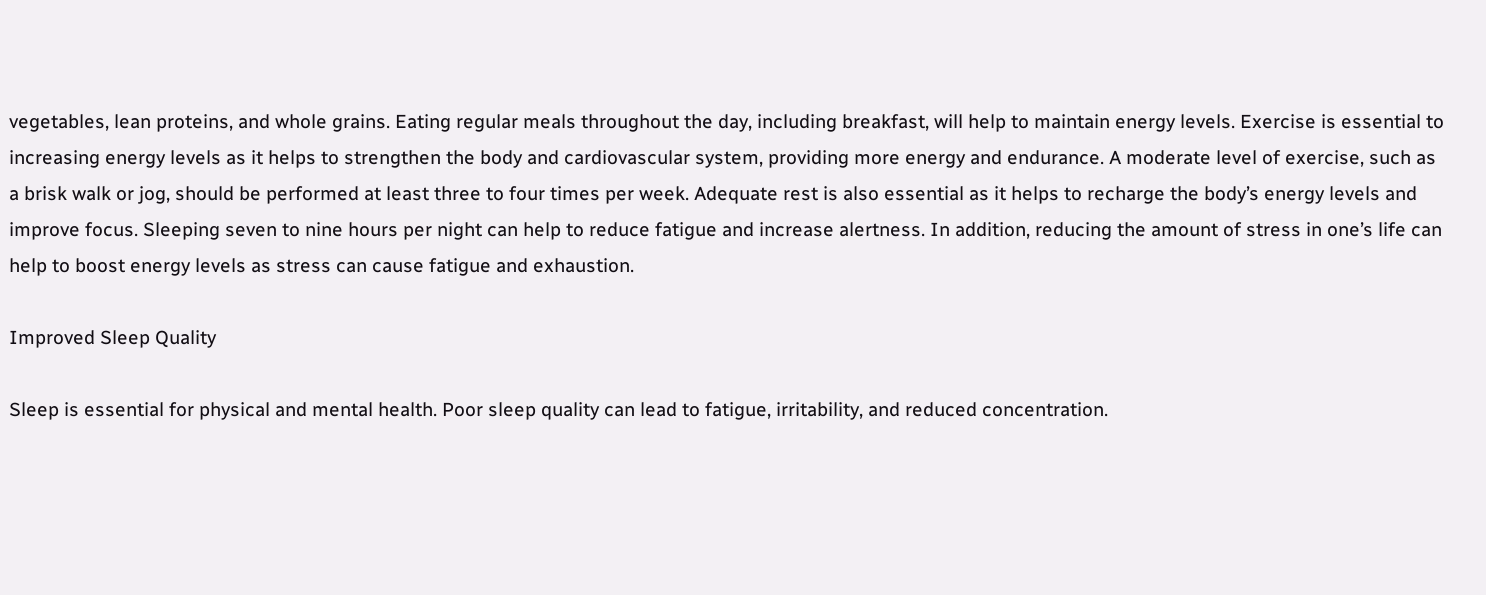vegetables, lean proteins, and whole grains. Eating regular meals throughout the day, including breakfast, will help to maintain energy levels. Exercise is essential to increasing energy levels as it helps to strengthen the body and cardiovascular system, providing more energy and endurance. A moderate level of exercise, such as a brisk walk or jog, should be performed at least three to four times per week. Adequate rest is also essential as it helps to recharge the body’s energy levels and improve focus. Sleeping seven to nine hours per night can help to reduce fatigue and increase alertness. In addition, reducing the amount of stress in one’s life can help to boost energy levels as stress can cause fatigue and exhaustion.

Improved Sleep Quality

Sleep is essential for physical and mental health. Poor sleep quality can lead to fatigue, irritability, and reduced concentration.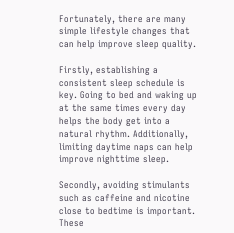Fortunately, there are many simple lifestyle changes that can help improve sleep quality.

Firstly, establishing a consistent sleep schedule is key. Going to bed and waking up at the same times every day helps the body get into a natural rhythm. Additionally, limiting daytime naps can help improve nighttime sleep.

Secondly, avoiding stimulants such as caffeine and nicotine close to bedtime is important. These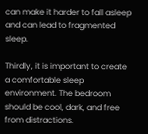can make it harder to fall asleep and can lead to fragmented sleep.

Thirdly, it is important to create a comfortable sleep environment. The bedroom should be cool, dark, and free from distractions.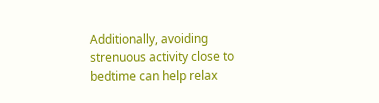Additionally, avoiding strenuous activity close to bedtime can help relax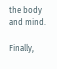the body and mind.

Finally,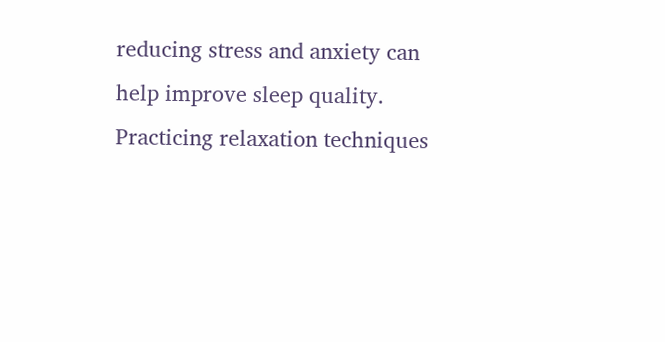reducing stress and anxiety can help improve sleep quality. Practicing relaxation techniques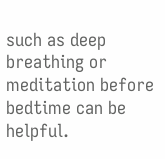such as deep breathing or meditation before bedtime can be helpful.